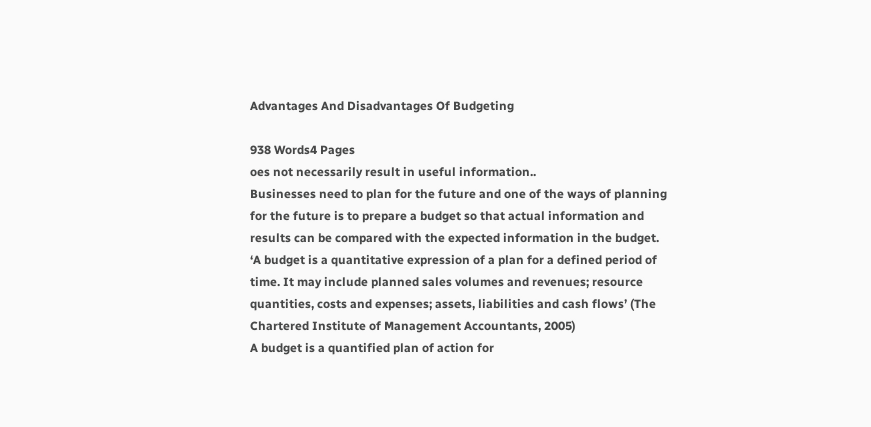Advantages And Disadvantages Of Budgeting

938 Words4 Pages
oes not necessarily result in useful information..
Businesses need to plan for the future and one of the ways of planning for the future is to prepare a budget so that actual information and results can be compared with the expected information in the budget.
‘A budget is a quantitative expression of a plan for a defined period of time. It may include planned sales volumes and revenues; resource quantities, costs and expenses; assets, liabilities and cash flows’ (The Chartered Institute of Management Accountants, 2005)
A budget is a quantified plan of action for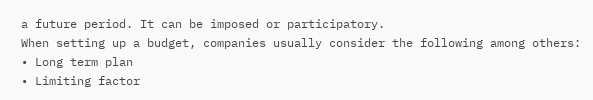a future period. It can be imposed or participatory.
When setting up a budget, companies usually consider the following among others:
• Long term plan
• Limiting factor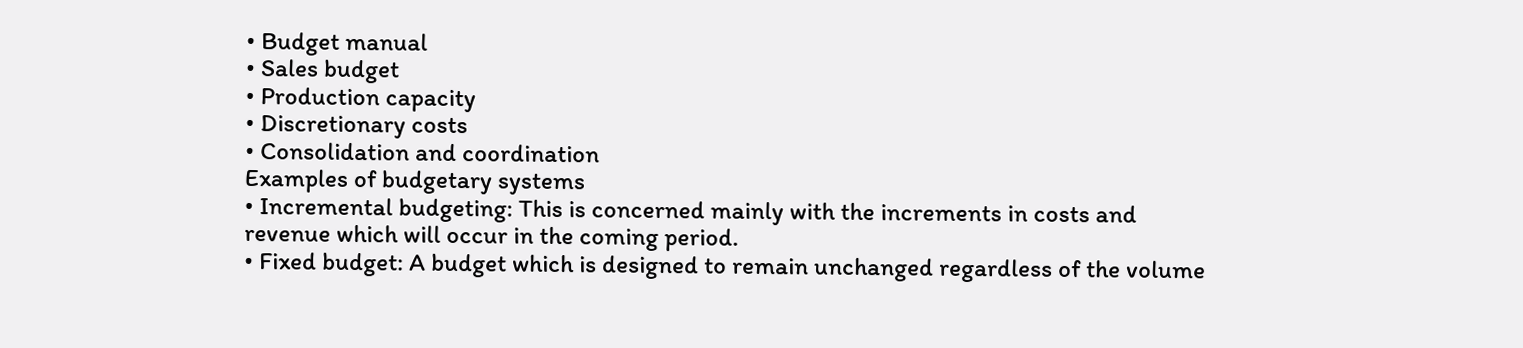• Budget manual
• Sales budget
• Production capacity
• Discretionary costs
• Consolidation and coordination
Examples of budgetary systems
• Incremental budgeting: This is concerned mainly with the increments in costs and revenue which will occur in the coming period.
• Fixed budget: A budget which is designed to remain unchanged regardless of the volume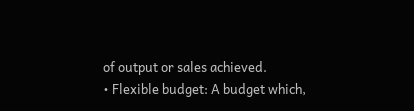of output or sales achieved.
• Flexible budget: A budget which,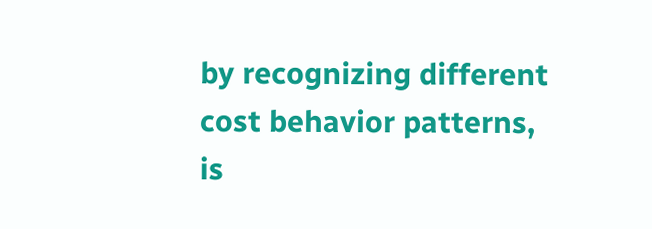by recognizing different cost behavior patterns, is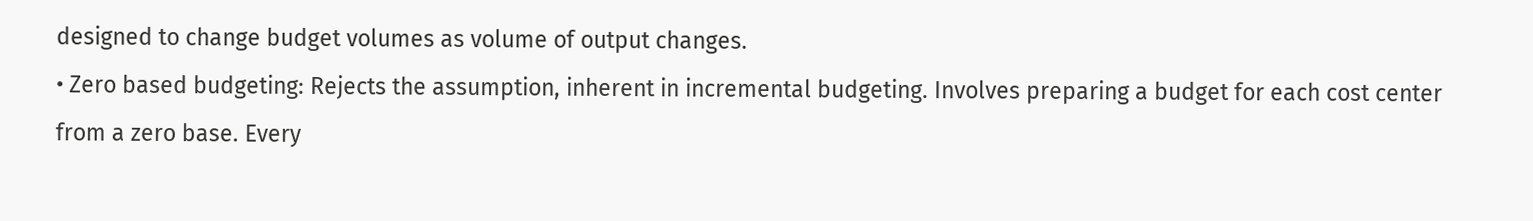designed to change budget volumes as volume of output changes.
• Zero based budgeting: Rejects the assumption, inherent in incremental budgeting. Involves preparing a budget for each cost center from a zero base. Every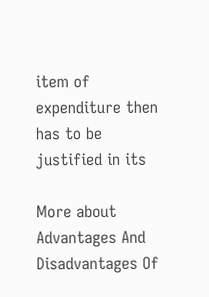item of expenditure then has to be justified in its

More about Advantages And Disadvantages Of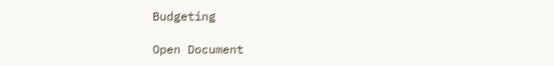Budgeting

Open Document